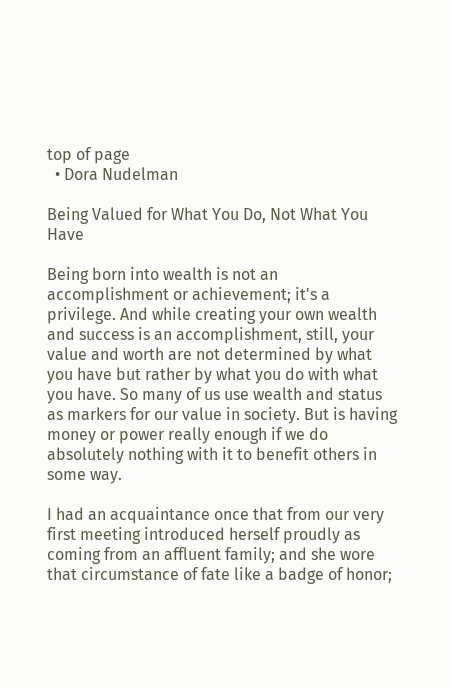top of page
  • Dora Nudelman

Being Valued for What You Do, Not What You Have

Being born into wealth is not an accomplishment or achievement; it's a privilege. And while creating your own wealth and success is an accomplishment, still, your value and worth are not determined by what you have but rather by what you do with what you have. So many of us use wealth and status as markers for our value in society. But is having money or power really enough if we do absolutely nothing with it to benefit others in some way.

I had an acquaintance once that from our very first meeting introduced herself proudly as coming from an affluent family; and she wore that circumstance of fate like a badge of honor;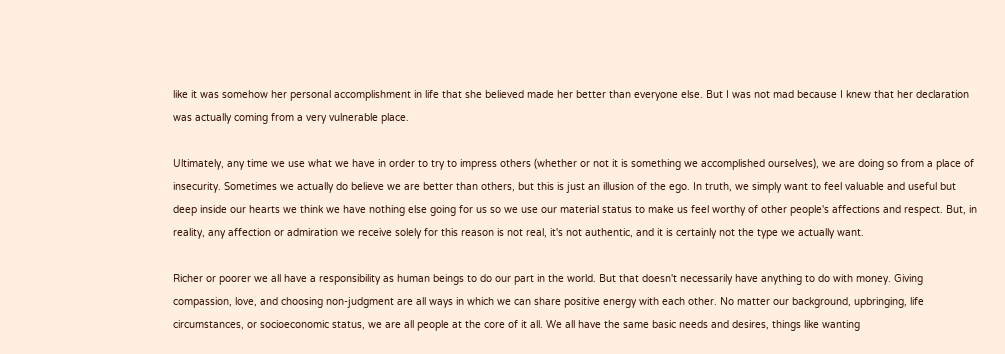like it was somehow her personal accomplishment in life that she believed made her better than everyone else. But I was not mad because I knew that her declaration was actually coming from a very vulnerable place.

Ultimately, any time we use what we have in order to try to impress others (whether or not it is something we accomplished ourselves), we are doing so from a place of insecurity. Sometimes we actually do believe we are better than others, but this is just an illusion of the ego. In truth, we simply want to feel valuable and useful but deep inside our hearts we think we have nothing else going for us so we use our material status to make us feel worthy of other people's affections and respect. But, in reality, any affection or admiration we receive solely for this reason is not real, it's not authentic, and it is certainly not the type we actually want.

Richer or poorer we all have a responsibility as human beings to do our part in the world. But that doesn't necessarily have anything to do with money. Giving compassion, love, and choosing non-judgment are all ways in which we can share positive energy with each other. No matter our background, upbringing, life circumstances, or socioeconomic status, we are all people at the core of it all. We all have the same basic needs and desires, things like wanting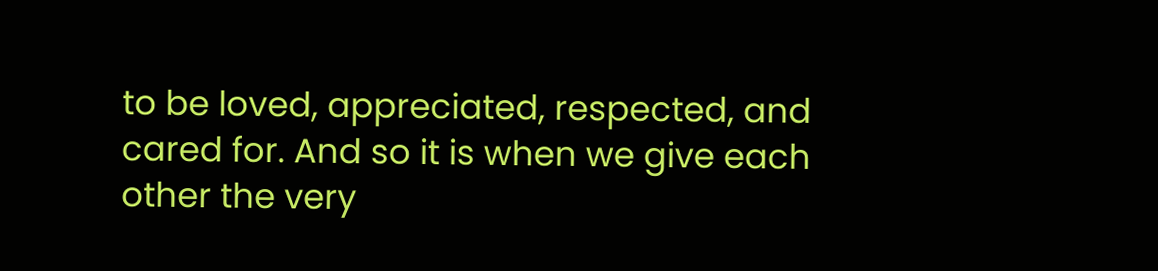to be loved, appreciated, respected, and cared for. And so it is when we give each other the very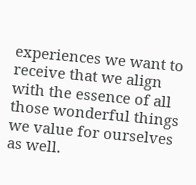experiences we want to receive that we align with the essence of all those wonderful things we value for ourselves as well.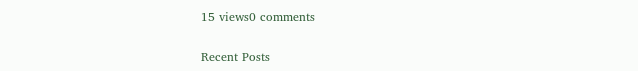15 views0 comments

Recent Posts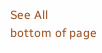See All
bottom of page